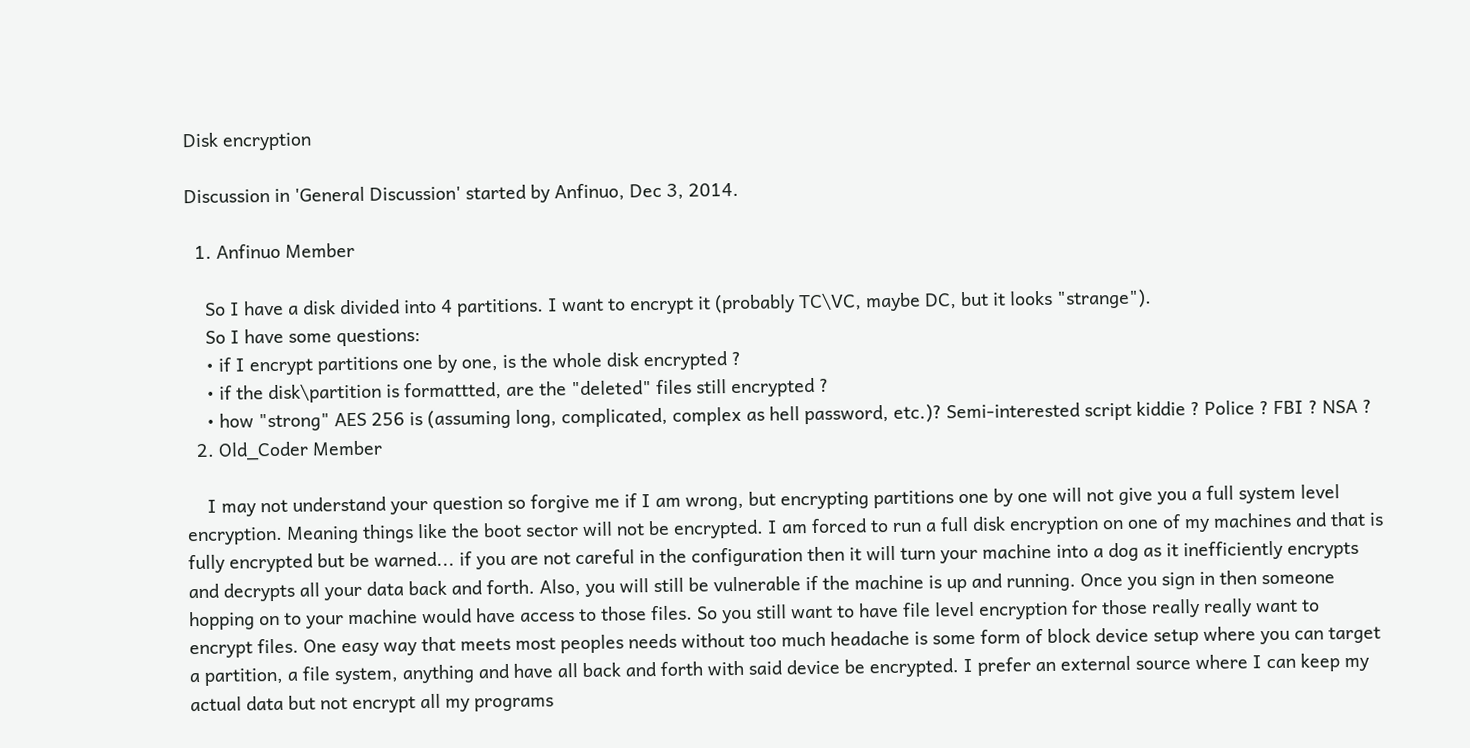Disk encryption

Discussion in 'General Discussion' started by Anfinuo, Dec 3, 2014.

  1. Anfinuo Member

    So I have a disk divided into 4 partitions. I want to encrypt it (probably TC\VC, maybe DC, but it looks "strange").
    So I have some questions:
    • if I encrypt partitions one by one, is the whole disk encrypted ?
    • if the disk\partition is formattted, are the "deleted" files still encrypted ?
    • how "strong" AES 256 is (assuming long, complicated, complex as hell password, etc.)? Semi-interested script kiddie ? Police ? FBI ? NSA ?
  2. Old_Coder Member

    I may not understand your question so forgive me if I am wrong, but encrypting partitions one by one will not give you a full system level encryption. Meaning things like the boot sector will not be encrypted. I am forced to run a full disk encryption on one of my machines and that is fully encrypted but be warned... if you are not careful in the configuration then it will turn your machine into a dog as it inefficiently encrypts and decrypts all your data back and forth. Also, you will still be vulnerable if the machine is up and running. Once you sign in then someone hopping on to your machine would have access to those files. So you still want to have file level encryption for those really really want to encrypt files. One easy way that meets most peoples needs without too much headache is some form of block device setup where you can target a partition, a file system, anything and have all back and forth with said device be encrypted. I prefer an external source where I can keep my actual data but not encrypt all my programs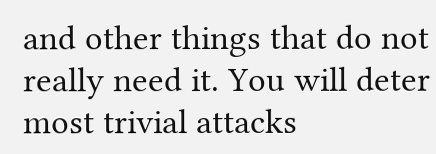and other things that do not really need it. You will deter most trivial attacks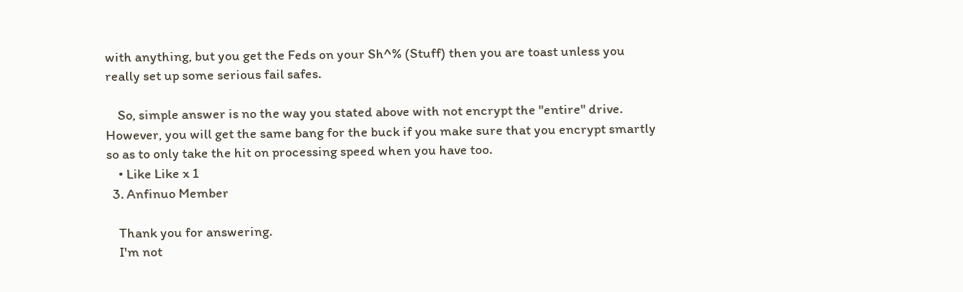with anything, but you get the Feds on your Sh^% (Stuff) then you are toast unless you really set up some serious fail safes.

    So, simple answer is no the way you stated above with not encrypt the "entire" drive. However, you will get the same bang for the buck if you make sure that you encrypt smartly so as to only take the hit on processing speed when you have too.
    • Like Like x 1
  3. Anfinuo Member

    Thank you for answering.
    I'm not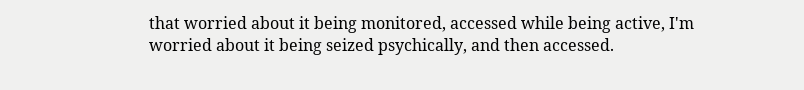that worried about it being monitored, accessed while being active, I'm worried about it being seized psychically, and then accessed.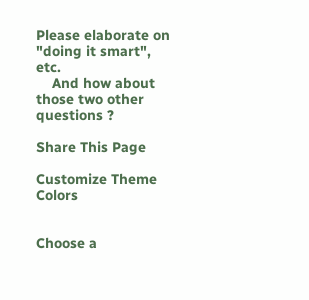Please elaborate on "doing it smart", etc.
    And how about those two other questions ?

Share This Page

Customize Theme Colors


Choose a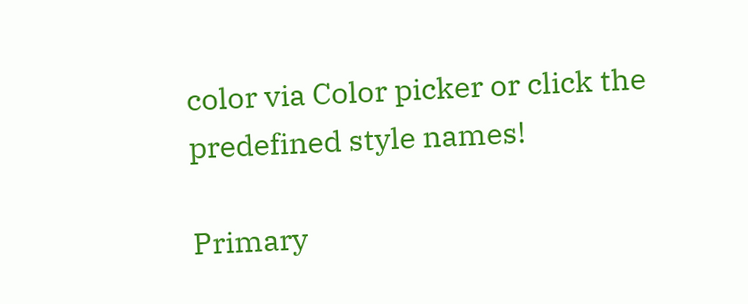color via Color picker or click the predefined style names!

Primary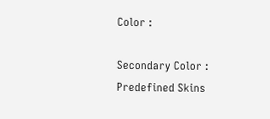Color :

Secondary Color :
Predefined Skins